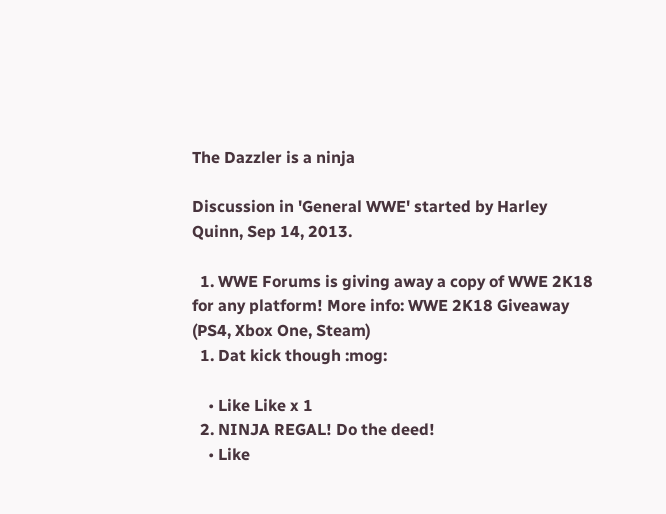The Dazzler is a ninja

Discussion in 'General WWE' started by Harley Quinn, Sep 14, 2013.

  1. WWE Forums is giving away a copy of WWE 2K18 for any platform! More info: WWE 2K18 Giveaway (PS4, Xbox One, Steam)
  1. Dat kick though :mog:

    • Like Like x 1
  2. NINJA REGAL! Do the deed!
    • Like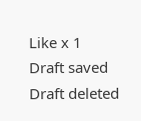Like x 1
Draft saved Draft deleted